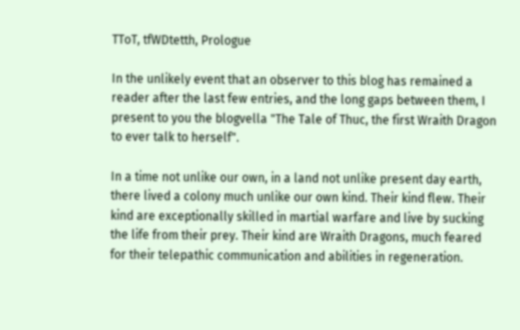TToT, tfWDtetth, Prologue

In the unlikely event that an observer to this blog has remained a reader after the last few entries, and the long gaps between them, I present to you the blogvella "The Tale of Thuc, the first Wraith Dragon to ever talk to herself".

In a time not unlike our own, in a land not unlike present day earth, there lived a colony much unlike our own kind. Their kind flew. Their kind are exceptionally skilled in martial warfare and live by sucking the life from their prey. Their kind are Wraith Dragons, much feared for their telepathic communication and abilities in regeneration.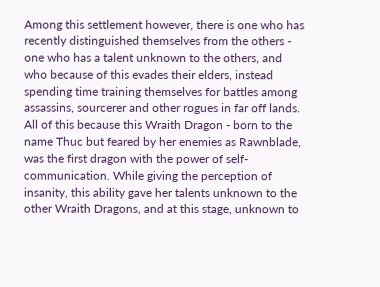Among this settlement however, there is one who has recently distinguished themselves from the others - one who has a talent unknown to the others, and who because of this evades their elders, instead spending time training themselves for battles among assassins, sourcerer and other rogues in far off lands. All of this because this Wraith Dragon - born to the name Thuc but feared by her enemies as Rawnblade, was the first dragon with the power of self-communication. While giving the perception of insanity, this ability gave her talents unknown to the other Wraith Dragons, and at this stage, unknown to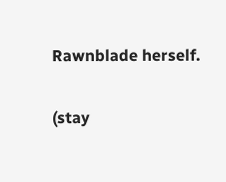Rawnblade herself.

(stay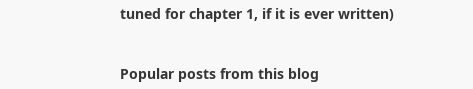tuned for chapter 1, if it is ever written)


Popular posts from this blog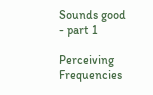Sounds good - part 1

Perceiving Frequencies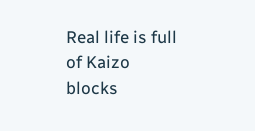Real life is full of Kaizo blocks